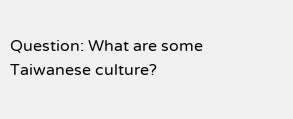Question: What are some Taiwanese culture?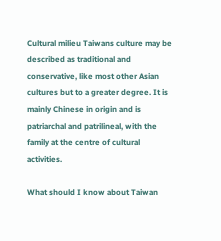Cultural milieu Taiwans culture may be described as traditional and conservative, like most other Asian cultures but to a greater degree. It is mainly Chinese in origin and is patriarchal and patrilineal, with the family at the centre of cultural activities.

What should I know about Taiwan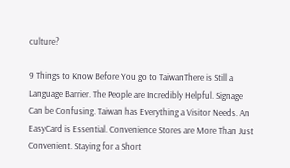culture?

9 Things to Know Before You go to TaiwanThere is Still a Language Barrier. The People are Incredibly Helpful. Signage Can be Confusing. Taiwan has Everything a Visitor Needs. An EasyCard is Essential. Convenience Stores are More Than Just Convenient. Staying for a Short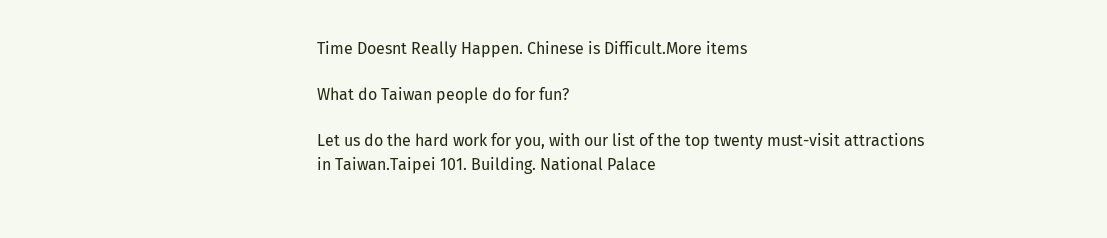Time Doesnt Really Happen. Chinese is Difficult.More items

What do Taiwan people do for fun?

Let us do the hard work for you, with our list of the top twenty must-visit attractions in Taiwan.Taipei 101. Building. National Palace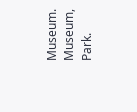Museum. Museum, Park.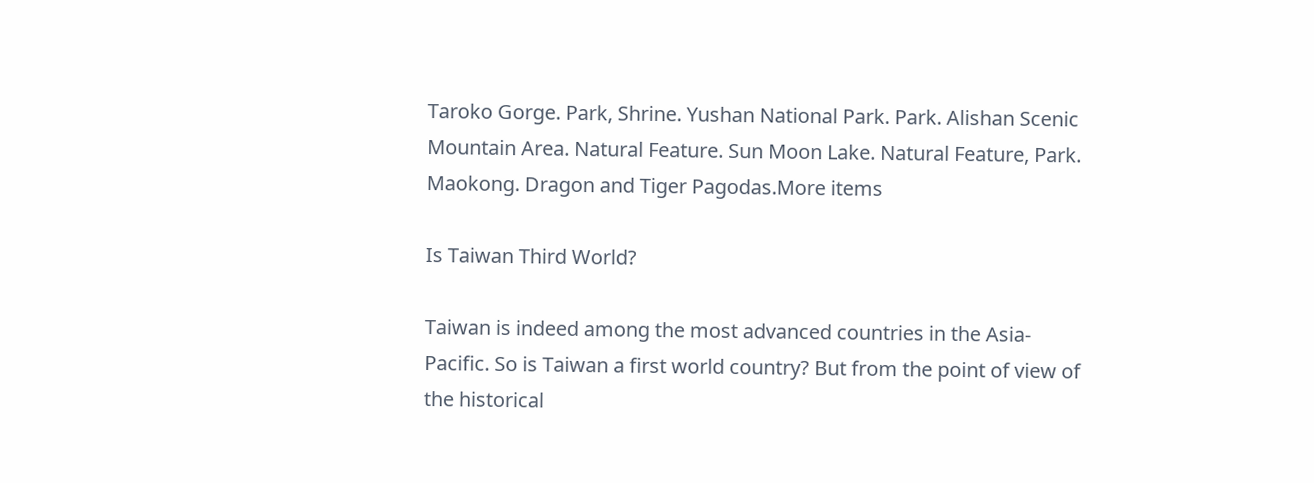Taroko Gorge. Park, Shrine. Yushan National Park. Park. Alishan Scenic Mountain Area. Natural Feature. Sun Moon Lake. Natural Feature, Park. Maokong. Dragon and Tiger Pagodas.More items

Is Taiwan Third World?

Taiwan is indeed among the most advanced countries in the Asia-Pacific. So is Taiwan a first world country? But from the point of view of the historical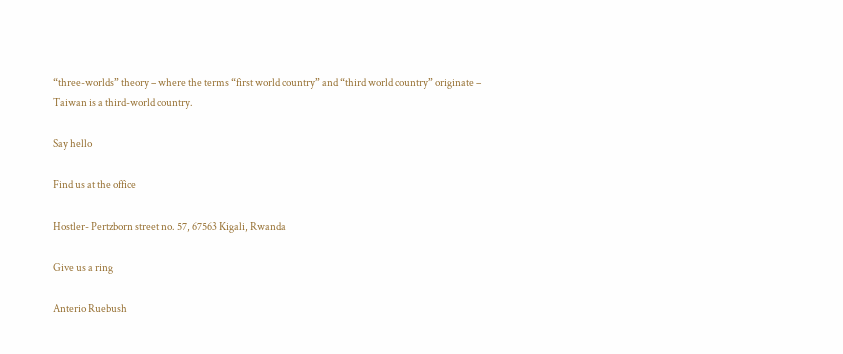“three-worlds” theory – where the terms “first world country” and “third world country” originate – Taiwan is a third-world country.

Say hello

Find us at the office

Hostler- Pertzborn street no. 57, 67563 Kigali, Rwanda

Give us a ring

Anterio Ruebush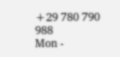+29 780 790 988
Mon -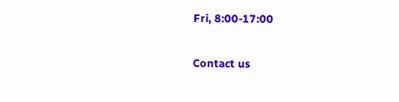Fri, 8:00-17:00

Contact us